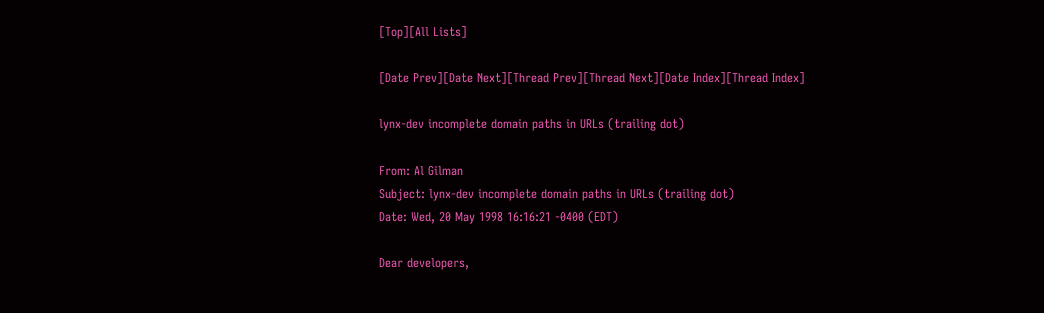[Top][All Lists]

[Date Prev][Date Next][Thread Prev][Thread Next][Date Index][Thread Index]

lynx-dev incomplete domain paths in URLs (trailing dot)

From: Al Gilman
Subject: lynx-dev incomplete domain paths in URLs (trailing dot)
Date: Wed, 20 May 1998 16:16:21 -0400 (EDT)

Dear developers,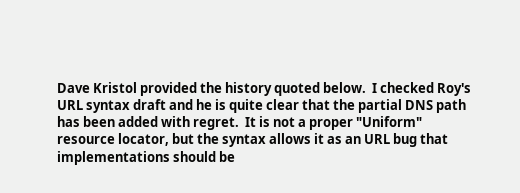Dave Kristol provided the history quoted below.  I checked Roy's
URL syntax draft and he is quite clear that the partial DNS path
has been added with regret.  It is not a proper "Uniform"
resource locator, but the syntax allows it as an URL bug that
implementations should be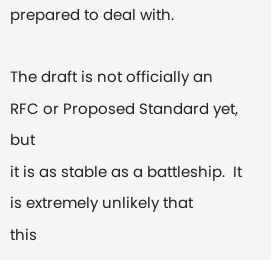prepared to deal with.

The draft is not officially an RFC or Proposed Standard yet, but
it is as stable as a battleship.  It is extremely unlikely that
this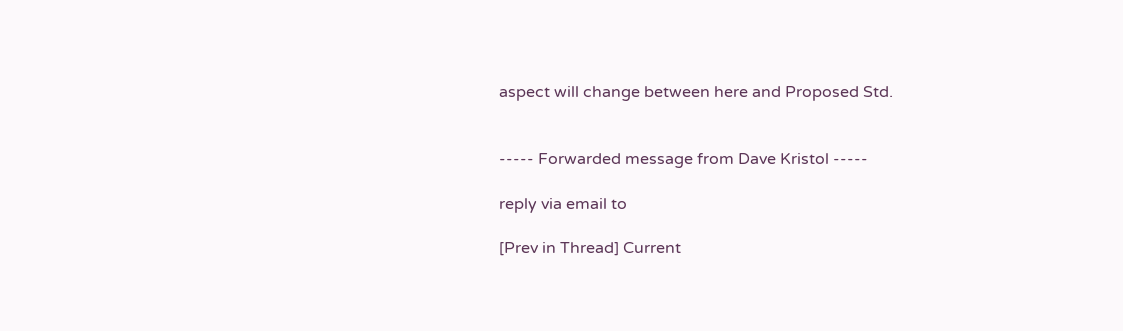aspect will change between here and Proposed Std.


----- Forwarded message from Dave Kristol -----

reply via email to

[Prev in Thread] Current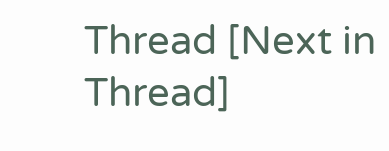Thread [Next in Thread]